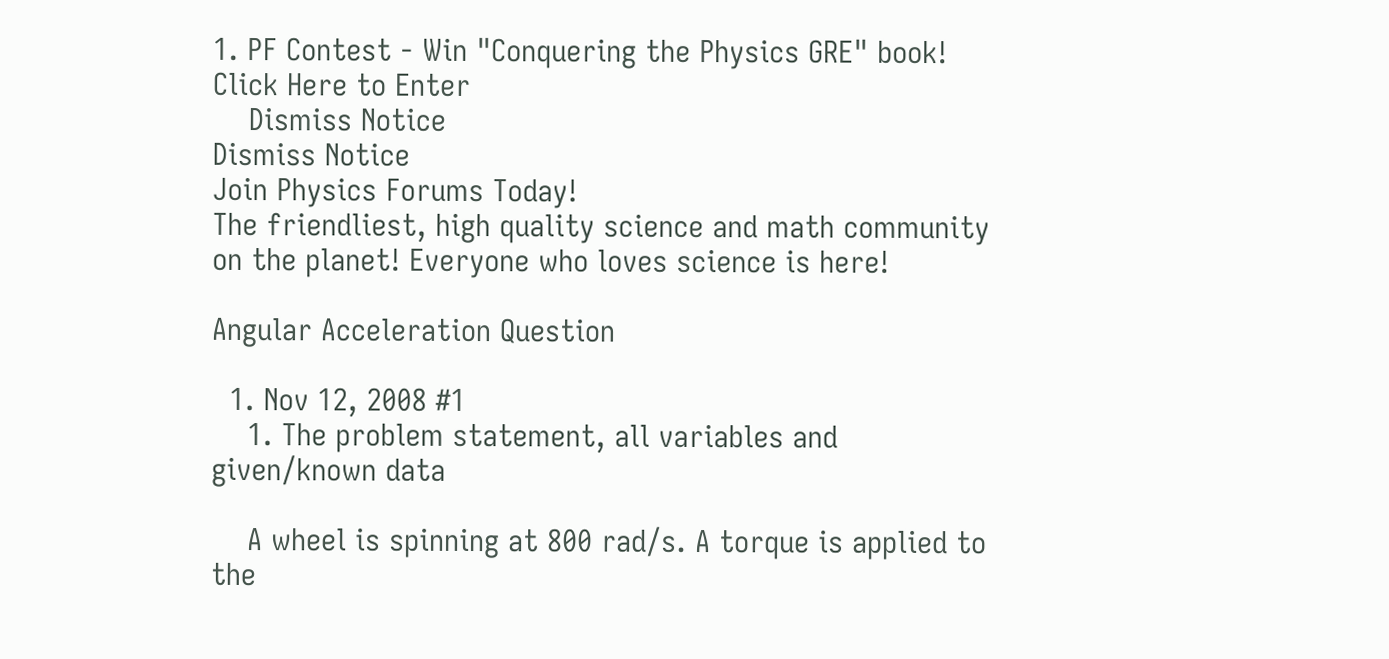1. PF Contest - Win "Conquering the Physics GRE" book! Click Here to Enter
    Dismiss Notice
Dismiss Notice
Join Physics Forums Today!
The friendliest, high quality science and math community on the planet! Everyone who loves science is here!

Angular Acceleration Question

  1. Nov 12, 2008 #1
    1. The problem statement, all variables and given/known data

    A wheel is spinning at 800 rad/s. A torque is applied to the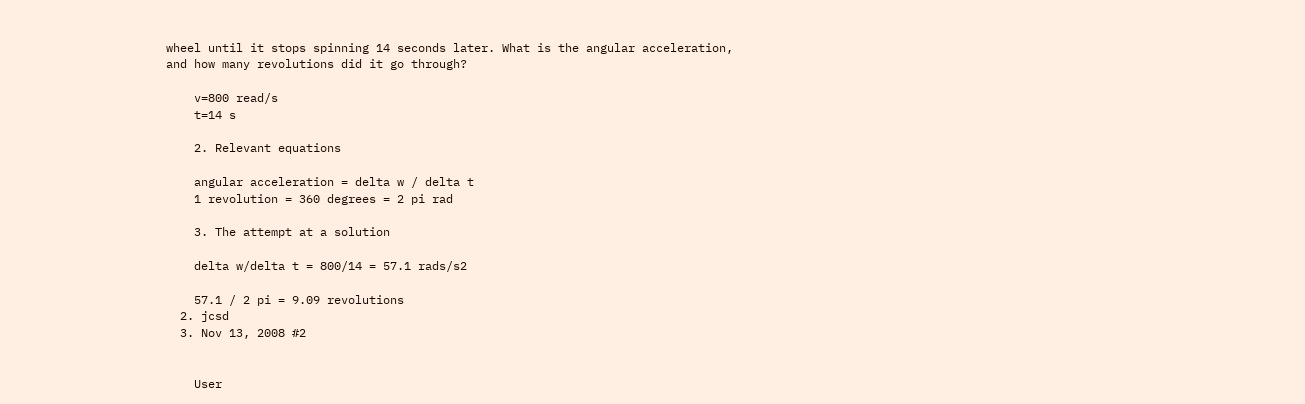wheel until it stops spinning 14 seconds later. What is the angular acceleration, and how many revolutions did it go through?

    v=800 read/s
    t=14 s

    2. Relevant equations

    angular acceleration = delta w / delta t
    1 revolution = 360 degrees = 2 pi rad

    3. The attempt at a solution

    delta w/delta t = 800/14 = 57.1 rads/s2

    57.1 / 2 pi = 9.09 revolutions
  2. jcsd
  3. Nov 13, 2008 #2


    User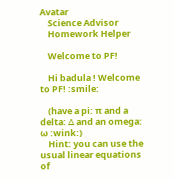Avatar
    Science Advisor
    Homework Helper

    Welcome to PF!

    Hi badula ! Welcome to PF! :smile:

    (have a pi: π and a delta: ∆ and an omega: ω :wink:)
    Hint: you can use the usual linear equations of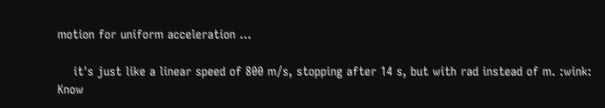motion for uniform acceleration …

    it's just like a linear speed of 800 m/s, stopping after 14 s, but with rad instead of m. :wink:
Know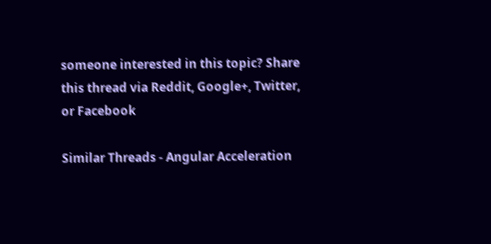someone interested in this topic? Share this thread via Reddit, Google+, Twitter, or Facebook

Similar Threads - Angular Acceleration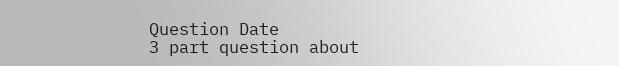Question Date
3 part question about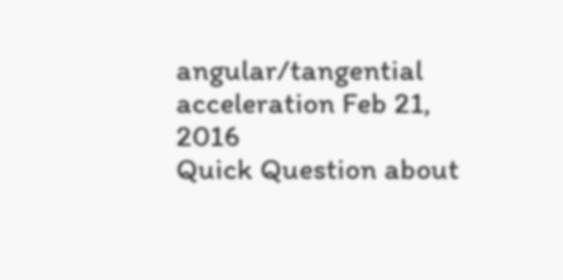angular/tangential acceleration Feb 21, 2016
Quick Question about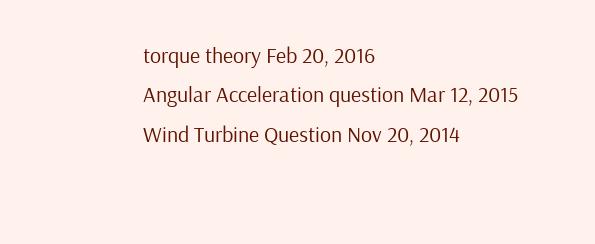torque theory Feb 20, 2016
Angular Acceleration question Mar 12, 2015
Wind Turbine Question Nov 20, 2014